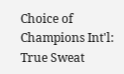Choice of Champions Int'l: True Sweat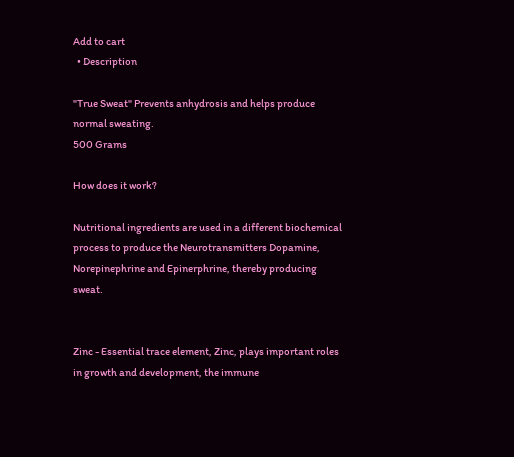Add to cart
  • Description

"True Sweat" Prevents anhydrosis and helps produce normal sweating.
500 Grams

How does it work?

Nutritional ingredients are used in a different biochemical process to produce the Neurotransmitters Dopamine, Norepinephrine and Epinerphrine, thereby producing sweat.


Zinc - Essential trace element, Zinc, plays important roles in growth and development, the immune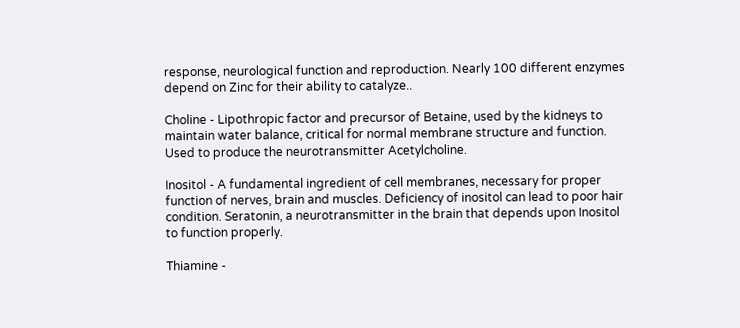response, neurological function and reproduction. Nearly 100 different enzymes depend on Zinc for their ability to catalyze..

Choline - Lipothropic factor and precursor of Betaine, used by the kidneys to maintain water balance, critical for normal membrane structure and function. Used to produce the neurotransmitter Acetylcholine.

Inositol - A fundamental ingredient of cell membranes, necessary for proper function of nerves, brain and muscles. Deficiency of inositol can lead to poor hair condition. Seratonin, a neurotransmitter in the brain that depends upon Inositol to function properly.

Thiamine -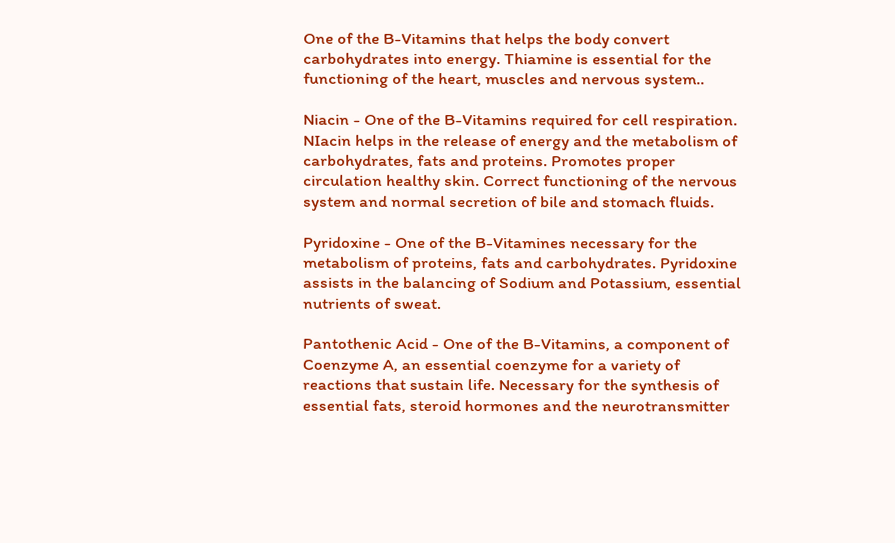One of the B-Vitamins that helps the body convert carbohydrates into energy. Thiamine is essential for the functioning of the heart, muscles and nervous system..

Niacin - One of the B-Vitamins required for cell respiration. NIacin helps in the release of energy and the metabolism of carbohydrates, fats and proteins. Promotes proper circulation healthy skin. Correct functioning of the nervous system and normal secretion of bile and stomach fluids.

Pyridoxine - One of the B-Vitamines necessary for the metabolism of proteins, fats and carbohydrates. Pyridoxine assists in the balancing of Sodium and Potassium, essential nutrients of sweat.

Pantothenic Acid - One of the B-Vitamins, a component of Coenzyme A, an essential coenzyme for a variety of reactions that sustain life. Necessary for the synthesis of essential fats, steroid hormones and the neurotransmitter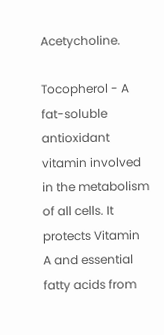Acetycholine.

Tocopherol - A fat-soluble antioxidant vitamin involved in the metabolism of all cells. It protects Vitamin A and essential fatty acids from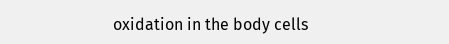oxidation in the body cells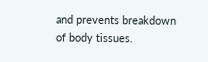and prevents breakdown of body tissues.